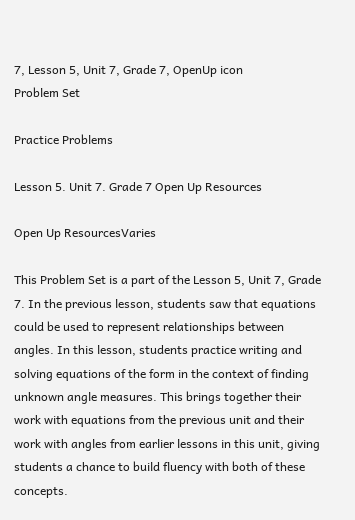7, Lesson 5, Unit 7, Grade 7, OpenUp icon
Problem Set

Practice Problems

Lesson 5. Unit 7. Grade 7 Open Up Resources

Open Up ResourcesVaries

This Problem Set is a part of the Lesson 5, Unit 7, Grade 7. In the previous lesson, students saw that equations could be used to represent relationships between angles. In this lesson, students practice writing and solving equations of the form in the context of finding unknown angle measures. This brings together their work with equations from the previous unit and their work with angles from earlier lessons in this unit, giving students a chance to build fluency with both of these concepts.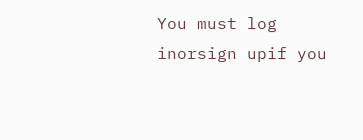You must log inorsign upif you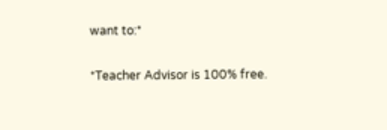want to:*

*Teacher Advisor is 100% free.